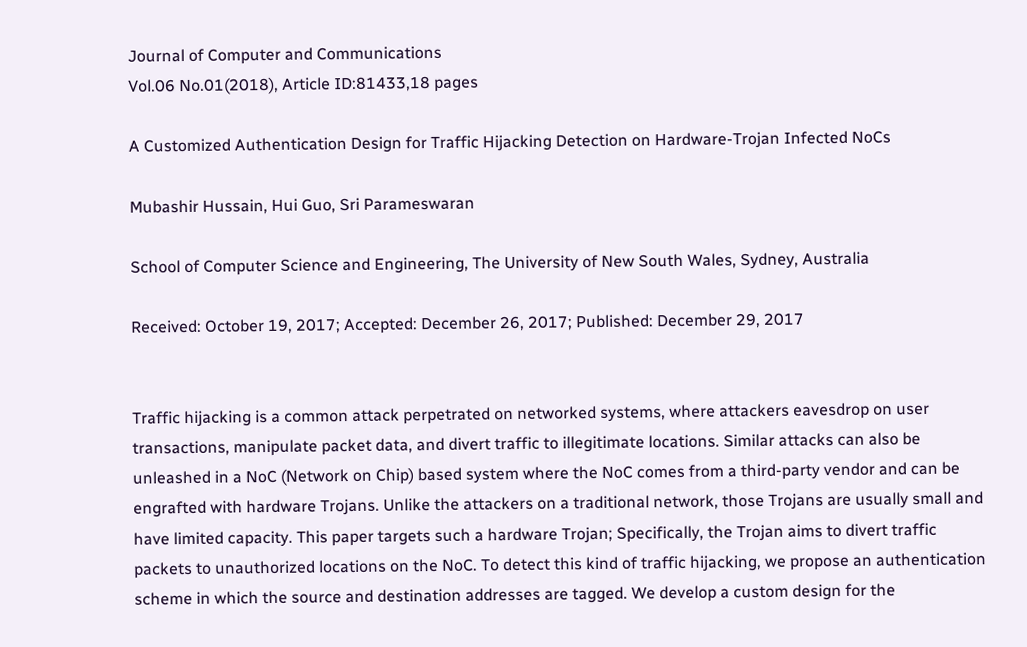Journal of Computer and Communications
Vol.06 No.01(2018), Article ID:81433,18 pages

A Customized Authentication Design for Traffic Hijacking Detection on Hardware-Trojan Infected NoCs

Mubashir Hussain, Hui Guo, Sri Parameswaran

School of Computer Science and Engineering, The University of New South Wales, Sydney, Australia

Received: October 19, 2017; Accepted: December 26, 2017; Published: December 29, 2017


Traffic hijacking is a common attack perpetrated on networked systems, where attackers eavesdrop on user transactions, manipulate packet data, and divert traffic to illegitimate locations. Similar attacks can also be unleashed in a NoC (Network on Chip) based system where the NoC comes from a third-party vendor and can be engrafted with hardware Trojans. Unlike the attackers on a traditional network, those Trojans are usually small and have limited capacity. This paper targets such a hardware Trojan; Specifically, the Trojan aims to divert traffic packets to unauthorized locations on the NoC. To detect this kind of traffic hijacking, we propose an authentication scheme in which the source and destination addresses are tagged. We develop a custom design for the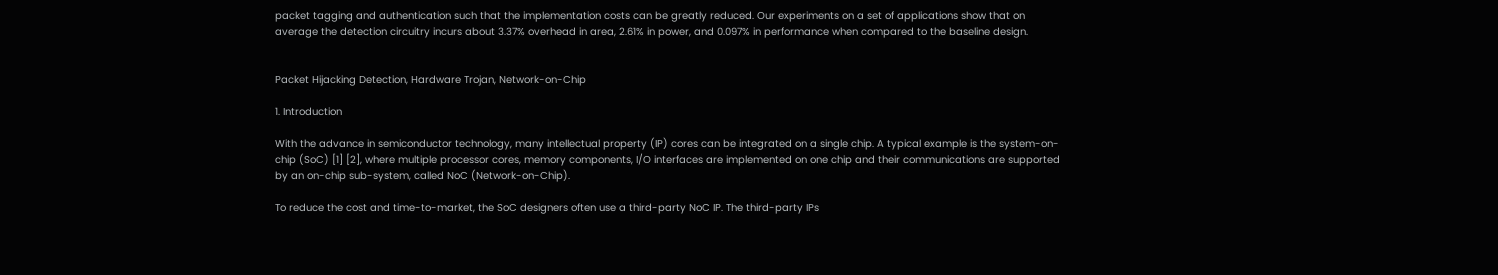packet tagging and authentication such that the implementation costs can be greatly reduced. Our experiments on a set of applications show that on average the detection circuitry incurs about 3.37% overhead in area, 2.61% in power, and 0.097% in performance when compared to the baseline design.


Packet Hijacking Detection, Hardware Trojan, Network-on-Chip

1. Introduction

With the advance in semiconductor technology, many intellectual property (IP) cores can be integrated on a single chip. A typical example is the system-on-chip (SoC) [1] [2], where multiple processor cores, memory components, I/O interfaces are implemented on one chip and their communications are supported by an on-chip sub-system, called NoC (Network-on-Chip).

To reduce the cost and time-to-market, the SoC designers often use a third-party NoC IP. The third-party IPs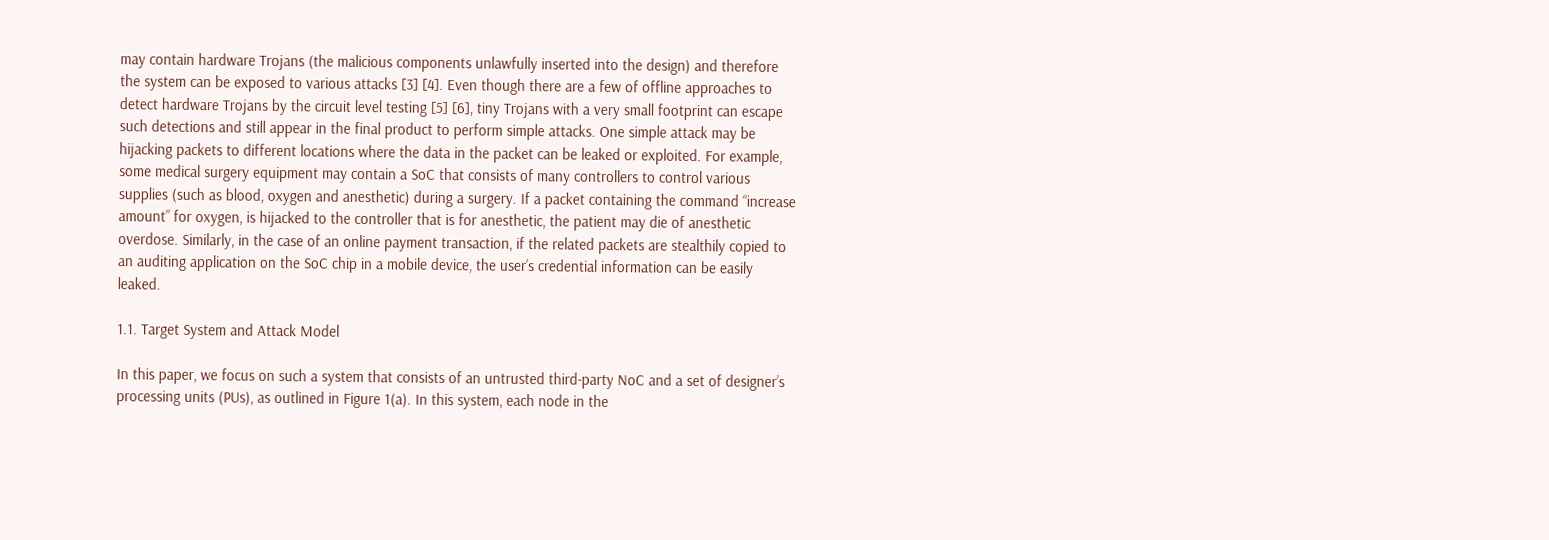may contain hardware Trojans (the malicious components unlawfully inserted into the design) and therefore the system can be exposed to various attacks [3] [4]. Even though there are a few of offline approaches to detect hardware Trojans by the circuit level testing [5] [6], tiny Trojans with a very small footprint can escape such detections and still appear in the final product to perform simple attacks. One simple attack may be hijacking packets to different locations where the data in the packet can be leaked or exploited. For example, some medical surgery equipment may contain a SoC that consists of many controllers to control various supplies (such as blood, oxygen and anesthetic) during a surgery. If a packet containing the command “increase amount” for oxygen, is hijacked to the controller that is for anesthetic, the patient may die of anesthetic overdose. Similarly, in the case of an online payment transaction, if the related packets are stealthily copied to an auditing application on the SoC chip in a mobile device, the user’s credential information can be easily leaked.

1.1. Target System and Attack Model

In this paper, we focus on such a system that consists of an untrusted third-party NoC and a set of designer’s processing units (PUs), as outlined in Figure 1(a). In this system, each node in the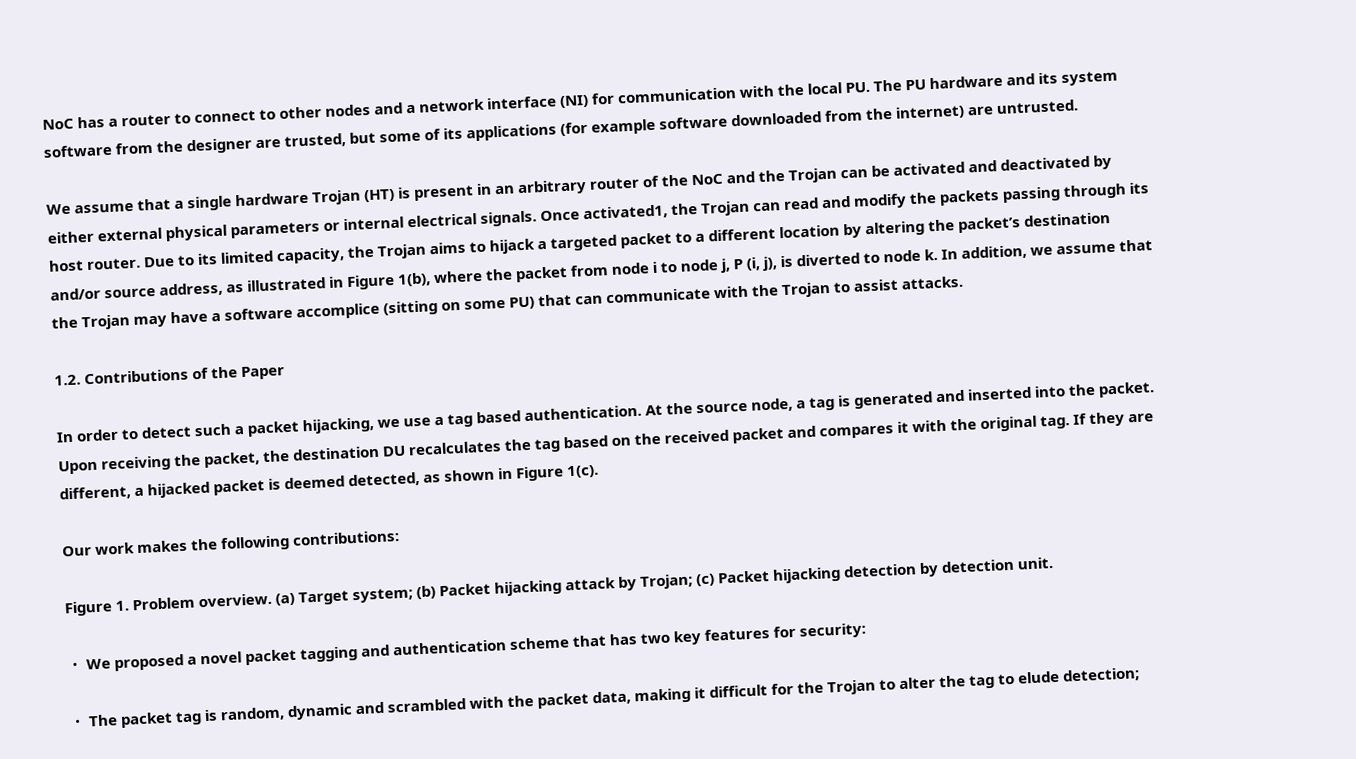NoC has a router to connect to other nodes and a network interface (NI) for communication with the local PU. The PU hardware and its system software from the designer are trusted, but some of its applications (for example software downloaded from the internet) are untrusted.

We assume that a single hardware Trojan (HT) is present in an arbitrary router of the NoC and the Trojan can be activated and deactivated by either external physical parameters or internal electrical signals. Once activated1, the Trojan can read and modify the packets passing through its host router. Due to its limited capacity, the Trojan aims to hijack a targeted packet to a different location by altering the packet’s destination and/or source address, as illustrated in Figure 1(b), where the packet from node i to node j, P (i, j), is diverted to node k. In addition, we assume that the Trojan may have a software accomplice (sitting on some PU) that can communicate with the Trojan to assist attacks.

1.2. Contributions of the Paper

In order to detect such a packet hijacking, we use a tag based authentication. At the source node, a tag is generated and inserted into the packet. Upon receiving the packet, the destination DU recalculates the tag based on the received packet and compares it with the original tag. If they are different, a hijacked packet is deemed detected, as shown in Figure 1(c).

Our work makes the following contributions:

Figure 1. Problem overview. (a) Target system; (b) Packet hijacking attack by Trojan; (c) Packet hijacking detection by detection unit.

・ We proposed a novel packet tagging and authentication scheme that has two key features for security:

・ The packet tag is random, dynamic and scrambled with the packet data, making it difficult for the Trojan to alter the tag to elude detection;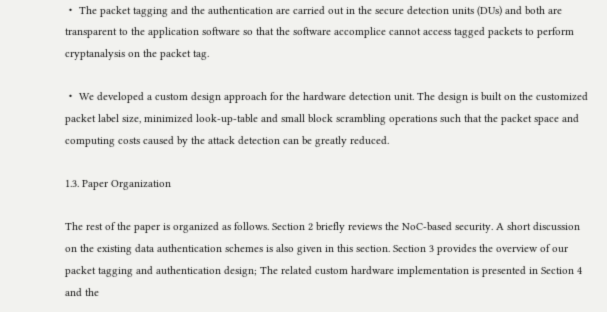・ The packet tagging and the authentication are carried out in the secure detection units (DUs) and both are transparent to the application software so that the software accomplice cannot access tagged packets to perform cryptanalysis on the packet tag.

・ We developed a custom design approach for the hardware detection unit. The design is built on the customized packet label size, minimized look-up-table and small block scrambling operations such that the packet space and computing costs caused by the attack detection can be greatly reduced.

1.3. Paper Organization

The rest of the paper is organized as follows. Section 2 briefly reviews the NoC-based security. A short discussion on the existing data authentication schemes is also given in this section. Section 3 provides the overview of our packet tagging and authentication design; The related custom hardware implementation is presented in Section 4 and the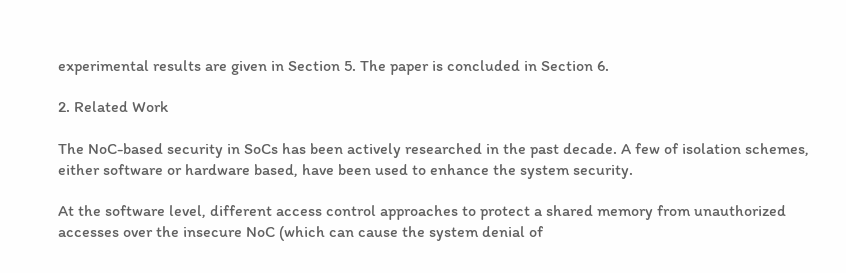experimental results are given in Section 5. The paper is concluded in Section 6.

2. Related Work

The NoC-based security in SoCs has been actively researched in the past decade. A few of isolation schemes, either software or hardware based, have been used to enhance the system security.

At the software level, different access control approaches to protect a shared memory from unauthorized accesses over the insecure NoC (which can cause the system denial of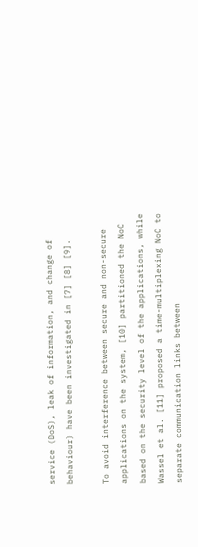service (DoS), leak of information, and change of behaviour) have been investigated in [7] [8] [9].

To avoid interference between secure and non-secure applications on the system, [10] partitioned the NoC based on the security level of the applications, while Wassel et al. [11] proposed a time-multiplexing NoC to separate communication links between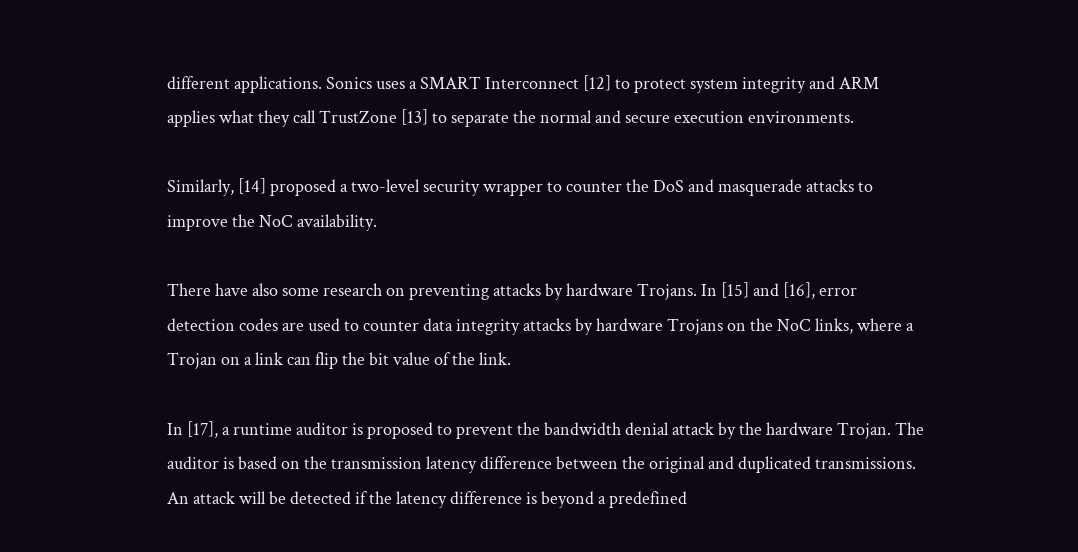different applications. Sonics uses a SMART Interconnect [12] to protect system integrity and ARM applies what they call TrustZone [13] to separate the normal and secure execution environments.

Similarly, [14] proposed a two-level security wrapper to counter the DoS and masquerade attacks to improve the NoC availability.

There have also some research on preventing attacks by hardware Trojans. In [15] and [16], error detection codes are used to counter data integrity attacks by hardware Trojans on the NoC links, where a Trojan on a link can flip the bit value of the link.

In [17], a runtime auditor is proposed to prevent the bandwidth denial attack by the hardware Trojan. The auditor is based on the transmission latency difference between the original and duplicated transmissions. An attack will be detected if the latency difference is beyond a predefined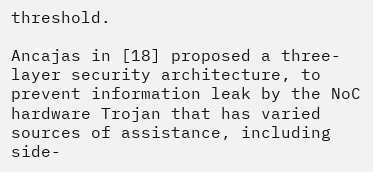threshold.

Ancajas in [18] proposed a three-layer security architecture, to prevent information leak by the NoC hardware Trojan that has varied sources of assistance, including side-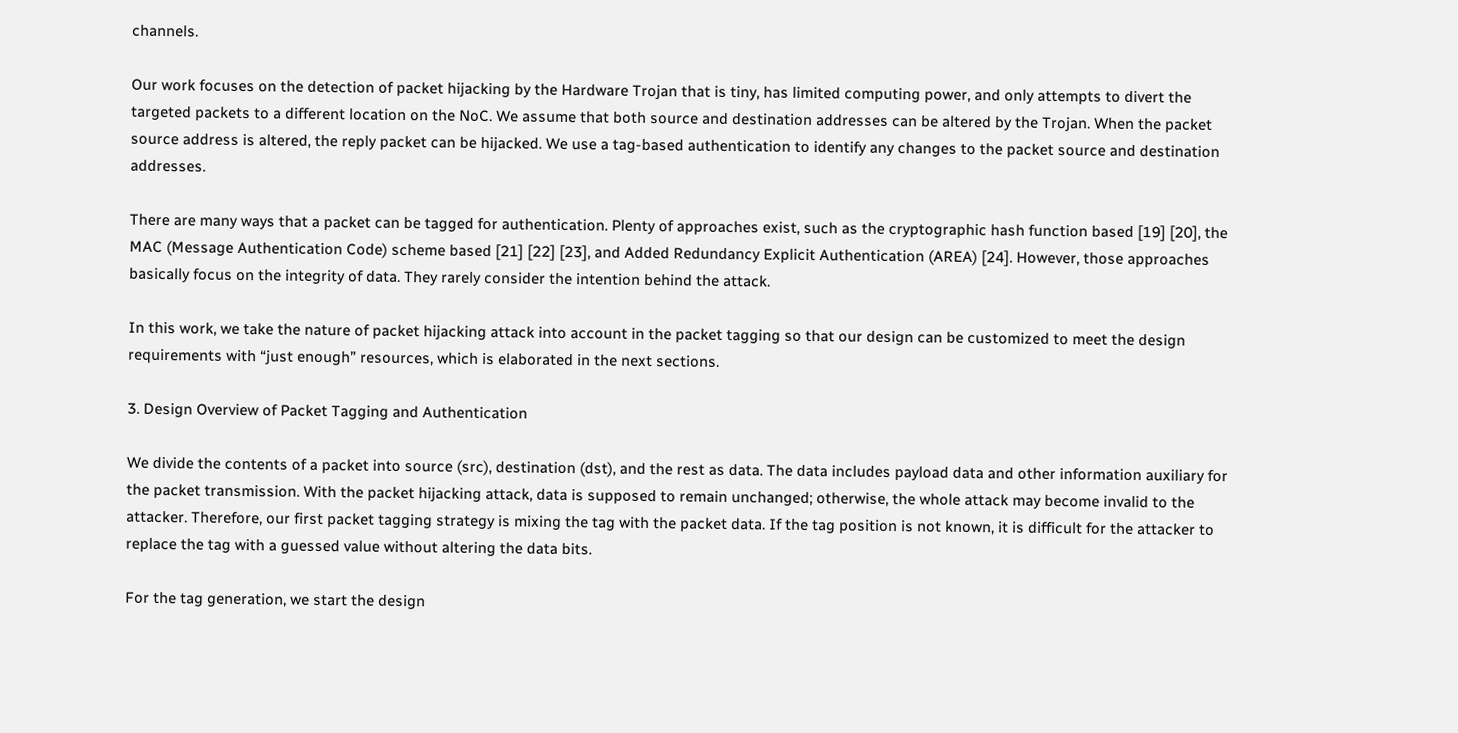channels.

Our work focuses on the detection of packet hijacking by the Hardware Trojan that is tiny, has limited computing power, and only attempts to divert the targeted packets to a different location on the NoC. We assume that both source and destination addresses can be altered by the Trojan. When the packet source address is altered, the reply packet can be hijacked. We use a tag-based authentication to identify any changes to the packet source and destination addresses.

There are many ways that a packet can be tagged for authentication. Plenty of approaches exist, such as the cryptographic hash function based [19] [20], the MAC (Message Authentication Code) scheme based [21] [22] [23], and Added Redundancy Explicit Authentication (AREA) [24]. However, those approaches basically focus on the integrity of data. They rarely consider the intention behind the attack.

In this work, we take the nature of packet hijacking attack into account in the packet tagging so that our design can be customized to meet the design requirements with “just enough” resources, which is elaborated in the next sections.

3. Design Overview of Packet Tagging and Authentication

We divide the contents of a packet into source (src), destination (dst), and the rest as data. The data includes payload data and other information auxiliary for the packet transmission. With the packet hijacking attack, data is supposed to remain unchanged; otherwise, the whole attack may become invalid to the attacker. Therefore, our first packet tagging strategy is mixing the tag with the packet data. If the tag position is not known, it is difficult for the attacker to replace the tag with a guessed value without altering the data bits.

For the tag generation, we start the design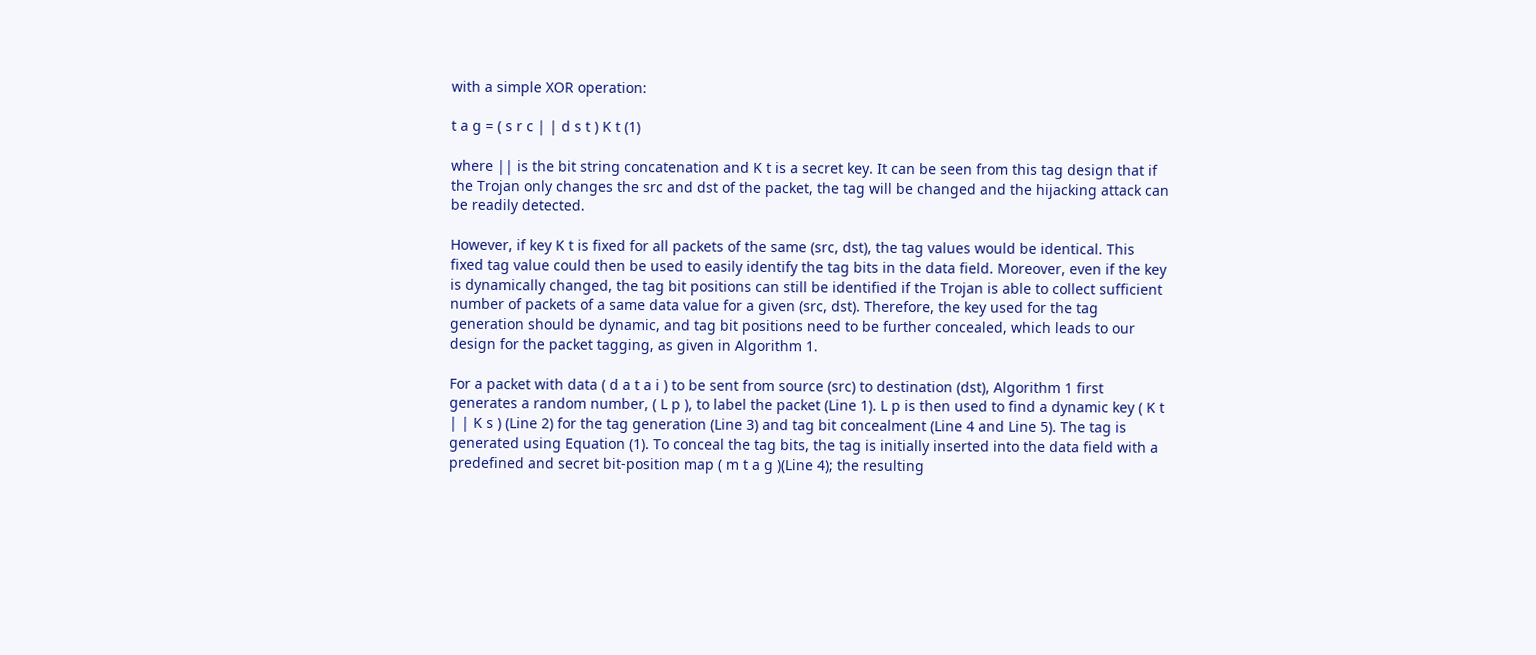with a simple XOR operation:

t a g = ( s r c | | d s t ) K t (1)

where || is the bit string concatenation and K t is a secret key. It can be seen from this tag design that if the Trojan only changes the src and dst of the packet, the tag will be changed and the hijacking attack can be readily detected.

However, if key K t is fixed for all packets of the same (src, dst), the tag values would be identical. This fixed tag value could then be used to easily identify the tag bits in the data field. Moreover, even if the key is dynamically changed, the tag bit positions can still be identified if the Trojan is able to collect sufficient number of packets of a same data value for a given (src, dst). Therefore, the key used for the tag generation should be dynamic, and tag bit positions need to be further concealed, which leads to our design for the packet tagging, as given in Algorithm 1.

For a packet with data ( d a t a i ) to be sent from source (src) to destination (dst), Algorithm 1 first generates a random number, ( L p ), to label the packet (Line 1). L p is then used to find a dynamic key ( K t | | K s ) (Line 2) for the tag generation (Line 3) and tag bit concealment (Line 4 and Line 5). The tag is generated using Equation (1). To conceal the tag bits, the tag is initially inserted into the data field with a predefined and secret bit-position map ( m t a g )(Line 4); the resulting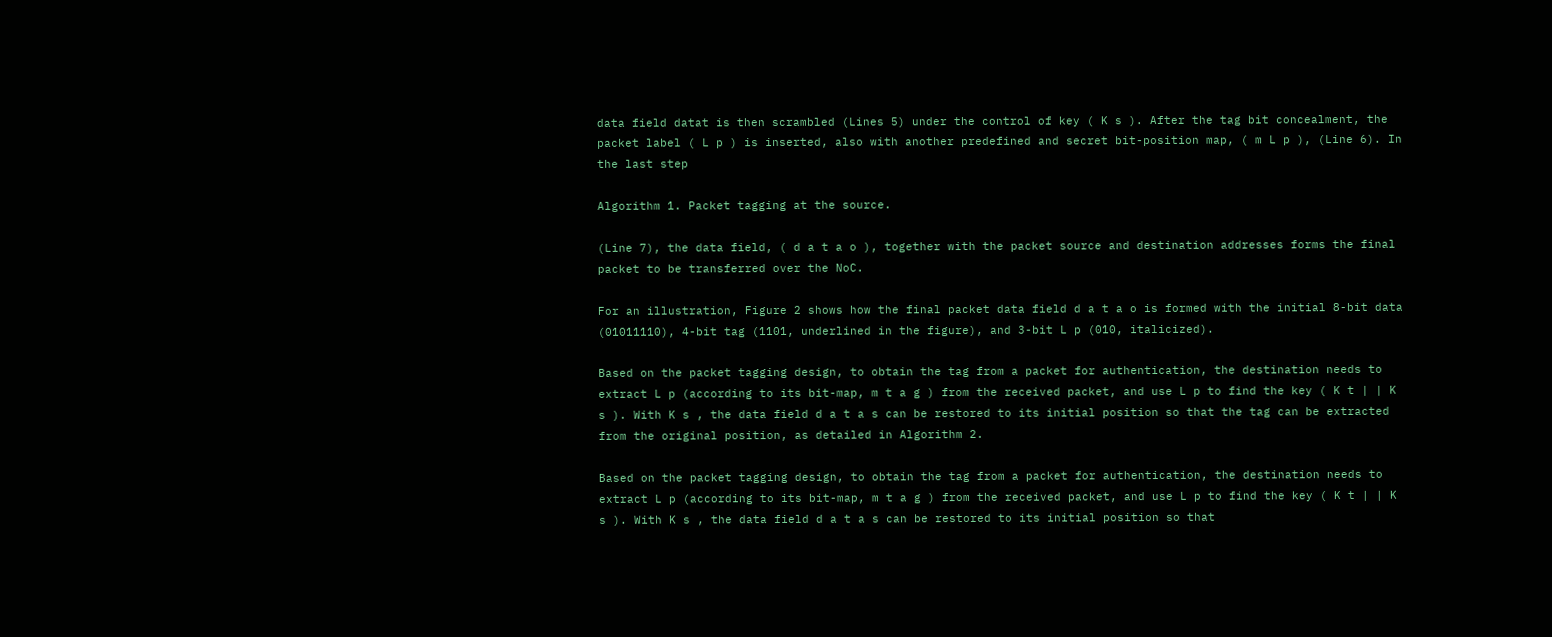data field datat is then scrambled (Lines 5) under the control of key ( K s ). After the tag bit concealment, the packet label ( L p ) is inserted, also with another predefined and secret bit-position map, ( m L p ), (Line 6). In the last step

Algorithm 1. Packet tagging at the source.

(Line 7), the data field, ( d a t a o ), together with the packet source and destination addresses forms the final packet to be transferred over the NoC.

For an illustration, Figure 2 shows how the final packet data field d a t a o is formed with the initial 8-bit data (01011110), 4-bit tag (1101, underlined in the figure), and 3-bit L p (010, italicized).

Based on the packet tagging design, to obtain the tag from a packet for authentication, the destination needs to extract L p (according to its bit-map, m t a g ) from the received packet, and use L p to find the key ( K t | | K s ). With K s , the data field d a t a s can be restored to its initial position so that the tag can be extracted from the original position, as detailed in Algorithm 2.

Based on the packet tagging design, to obtain the tag from a packet for authentication, the destination needs to extract L p (according to its bit-map, m t a g ) from the received packet, and use L p to find the key ( K t | | K s ). With K s , the data field d a t a s can be restored to its initial position so that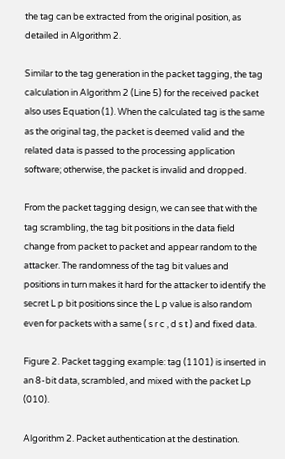the tag can be extracted from the original position, as detailed in Algorithm 2.

Similar to the tag generation in the packet tagging, the tag calculation in Algorithm 2 (Line 5) for the received packet also uses Equation (1). When the calculated tag is the same as the original tag, the packet is deemed valid and the related data is passed to the processing application software; otherwise, the packet is invalid and dropped.

From the packet tagging design, we can see that with the tag scrambling, the tag bit positions in the data field change from packet to packet and appear random to the attacker. The randomness of the tag bit values and positions in turn makes it hard for the attacker to identify the secret L p bit positions since the L p value is also random even for packets with a same ( s r c , d s t ) and fixed data.

Figure 2. Packet tagging example: tag (1101) is inserted in an 8-bit data, scrambled, and mixed with the packet Lp (010).

Algorithm 2. Packet authentication at the destination.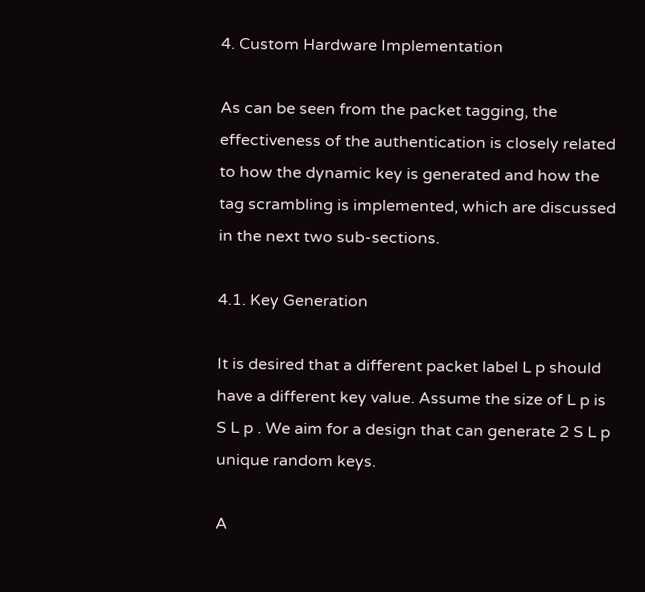4. Custom Hardware Implementation

As can be seen from the packet tagging, the effectiveness of the authentication is closely related to how the dynamic key is generated and how the tag scrambling is implemented, which are discussed in the next two sub-sections.

4.1. Key Generation

It is desired that a different packet label L p should have a different key value. Assume the size of L p is S L p . We aim for a design that can generate 2 S L p unique random keys.

A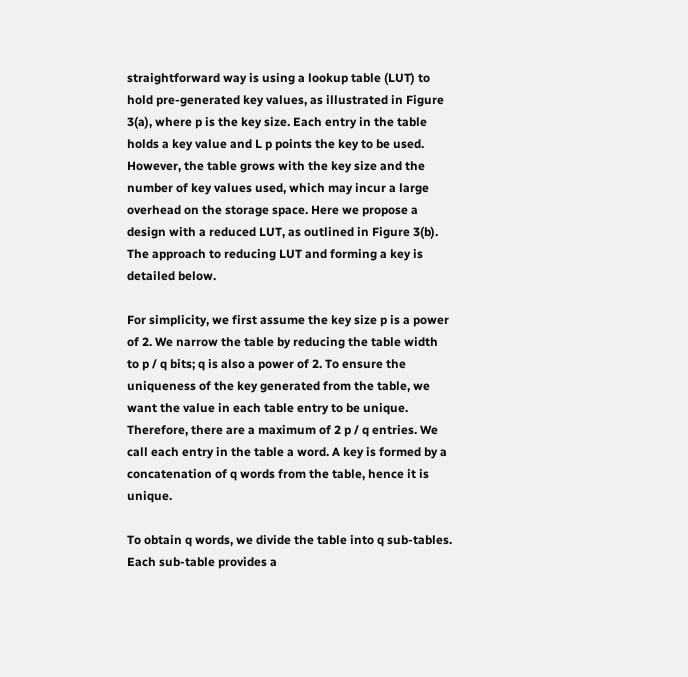straightforward way is using a lookup table (LUT) to hold pre-generated key values, as illustrated in Figure 3(a), where p is the key size. Each entry in the table holds a key value and L p points the key to be used. However, the table grows with the key size and the number of key values used, which may incur a large overhead on the storage space. Here we propose a design with a reduced LUT, as outlined in Figure 3(b). The approach to reducing LUT and forming a key is detailed below.

For simplicity, we first assume the key size p is a power of 2. We narrow the table by reducing the table width to p / q bits; q is also a power of 2. To ensure the uniqueness of the key generated from the table, we want the value in each table entry to be unique. Therefore, there are a maximum of 2 p / q entries. We call each entry in the table a word. A key is formed by a concatenation of q words from the table, hence it is unique.

To obtain q words, we divide the table into q sub-tables. Each sub-table provides a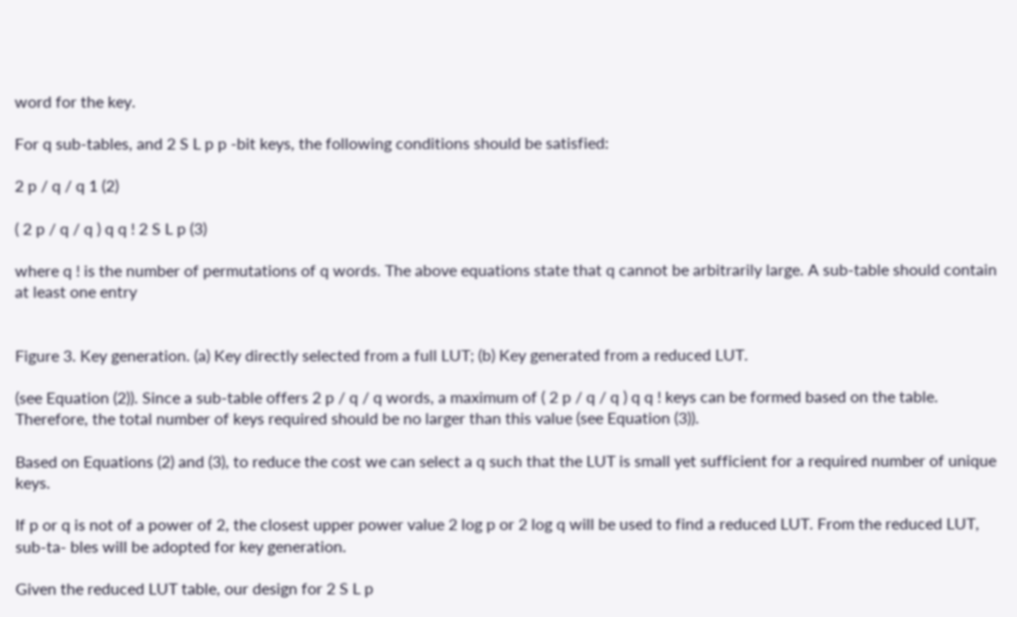word for the key.

For q sub-tables, and 2 S L p p -bit keys, the following conditions should be satisfied:

2 p / q / q 1 (2)

( 2 p / q / q ) q q ! 2 S L p (3)

where q ! is the number of permutations of q words. The above equations state that q cannot be arbitrarily large. A sub-table should contain at least one entry


Figure 3. Key generation. (a) Key directly selected from a full LUT; (b) Key generated from a reduced LUT.

(see Equation (2)). Since a sub-table offers 2 p / q / q words, a maximum of ( 2 p / q / q ) q q ! keys can be formed based on the table. Therefore, the total number of keys required should be no larger than this value (see Equation (3)).

Based on Equations (2) and (3), to reduce the cost we can select a q such that the LUT is small yet sufficient for a required number of unique keys.

If p or q is not of a power of 2, the closest upper power value 2 log p or 2 log q will be used to find a reduced LUT. From the reduced LUT, sub-ta- bles will be adopted for key generation.

Given the reduced LUT table, our design for 2 S L p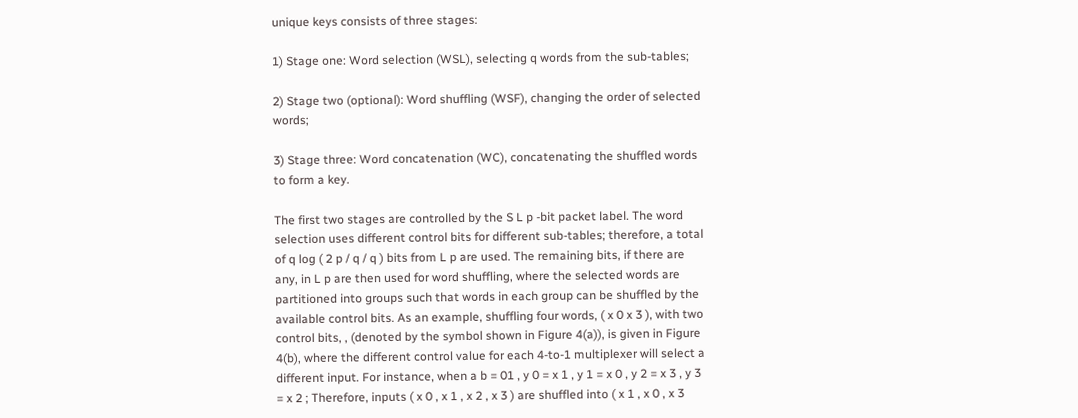unique keys consists of three stages:

1) Stage one: Word selection (WSL), selecting q words from the sub-tables;

2) Stage two (optional): Word shuffling (WSF), changing the order of selected words;

3) Stage three: Word concatenation (WC), concatenating the shuffled words to form a key.

The first two stages are controlled by the S L p -bit packet label. The word selection uses different control bits for different sub-tables; therefore, a total of q log ( 2 p / q / q ) bits from L p are used. The remaining bits, if there are any, in L p are then used for word shuffling, where the selected words are partitioned into groups such that words in each group can be shuffled by the available control bits. As an example, shuffling four words, ( x 0 x 3 ), with two control bits, , (denoted by the symbol shown in Figure 4(a)), is given in Figure 4(b), where the different control value for each 4-to-1 multiplexer will select a different input. For instance, when a b = 01 , y 0 = x 1 , y 1 = x 0 , y 2 = x 3 , y 3 = x 2 ; Therefore, inputs ( x 0 , x 1 , x 2 , x 3 ) are shuffled into ( x 1 , x 0 , x 3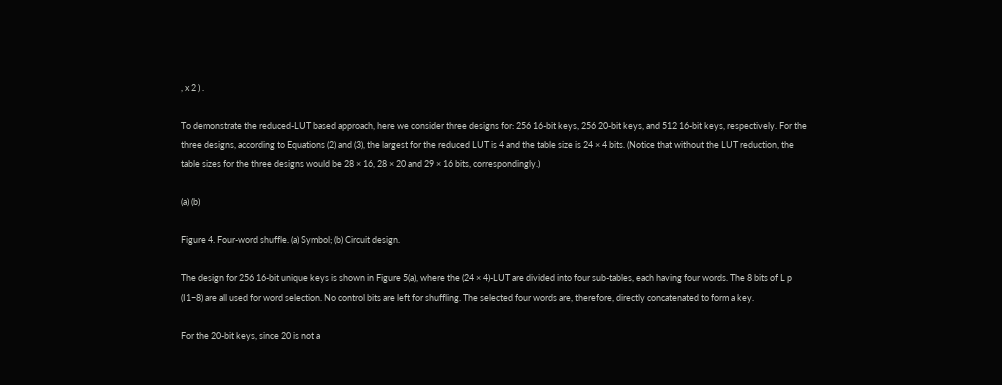, x 2 ) .

To demonstrate the reduced-LUT based approach, here we consider three designs for: 256 16-bit keys, 256 20-bit keys, and 512 16-bit keys, respectively. For the three designs, according to Equations (2) and (3), the largest for the reduced LUT is 4 and the table size is 24 × 4 bits. (Notice that without the LUT reduction, the table sizes for the three designs would be 28 × 16, 28 × 20 and 29 × 16 bits, correspondingly.)

(a) (b)

Figure 4. Four-word shuffle. (a) Symbol; (b) Circuit design.

The design for 256 16-bit unique keys is shown in Figure 5(a), where the (24 × 4)-LUT are divided into four sub-tables, each having four words. The 8 bits of L p (I1−8) are all used for word selection. No control bits are left for shuffling. The selected four words are, therefore, directly concatenated to form a key.

For the 20-bit keys, since 20 is not a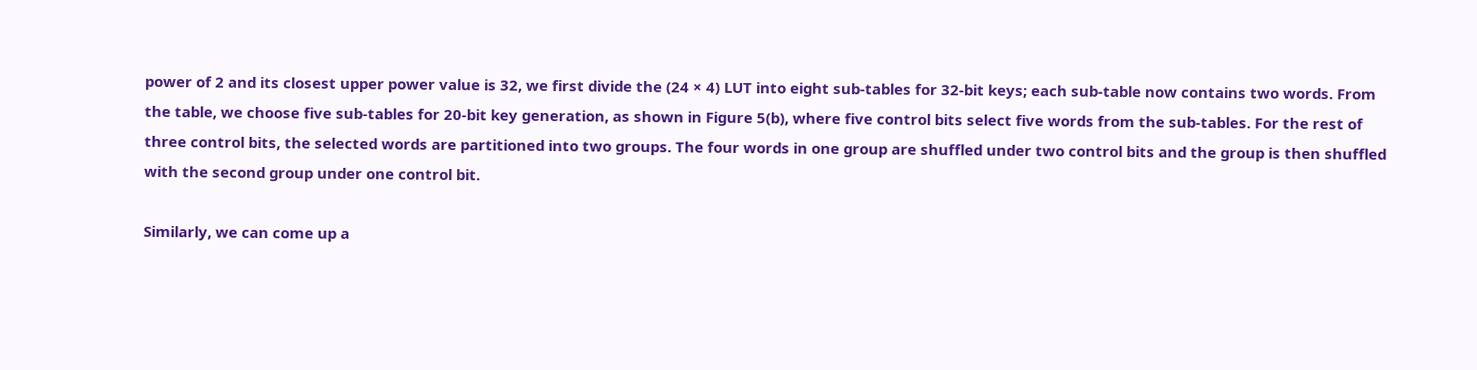power of 2 and its closest upper power value is 32, we first divide the (24 × 4) LUT into eight sub-tables for 32-bit keys; each sub-table now contains two words. From the table, we choose five sub-tables for 20-bit key generation, as shown in Figure 5(b), where five control bits select five words from the sub-tables. For the rest of three control bits, the selected words are partitioned into two groups. The four words in one group are shuffled under two control bits and the group is then shuffled with the second group under one control bit.

Similarly, we can come up a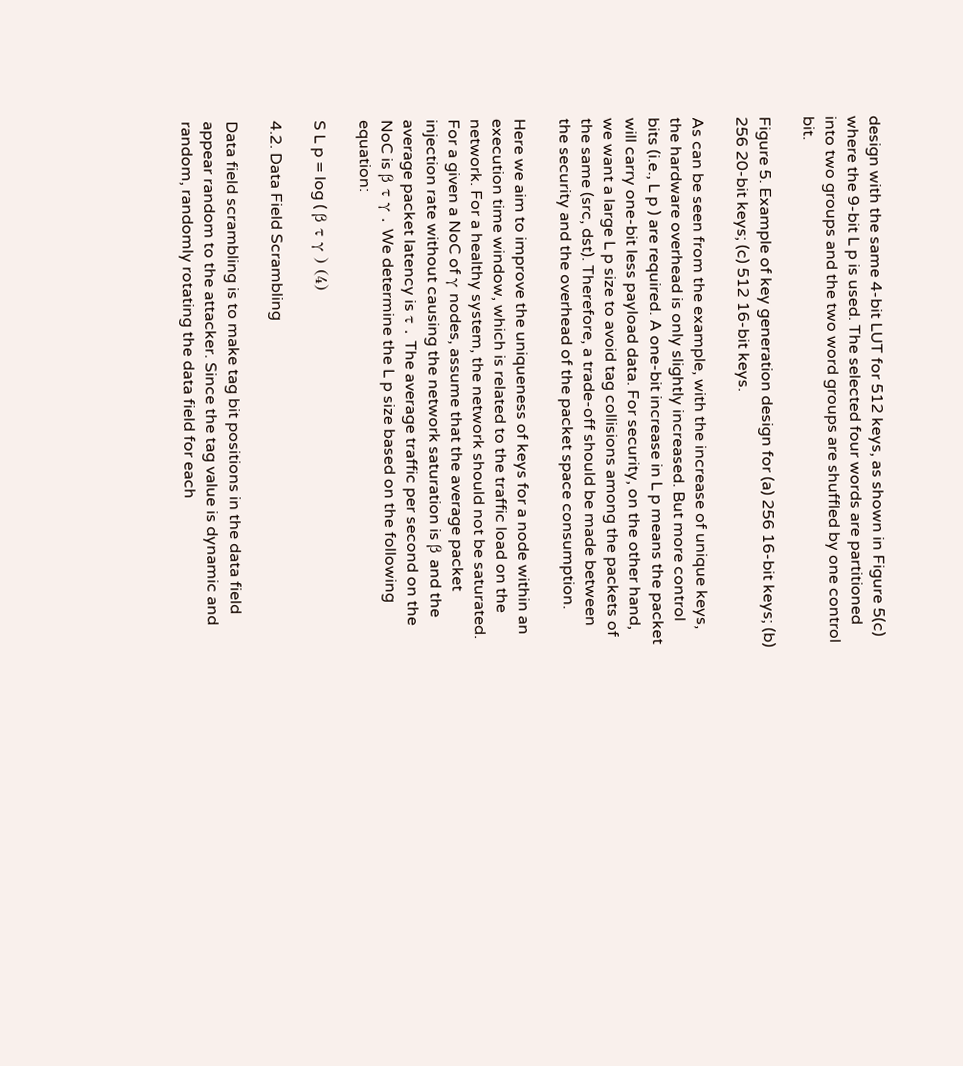design with the same 4-bit LUT for 512 keys, as shown in Figure 5(c) where the 9-bit L p is used. The selected four words are partitioned into two groups and the two word groups are shuffled by one control bit.

Figure 5. Example of key generation design for (a) 256 16-bit keys; (b) 256 20-bit keys; (c) 512 16-bit keys.

As can be seen from the example, with the increase of unique keys, the hardware overhead is only slightly increased. But more control bits (i.e., L p ) are required. A one-bit increase in L p means the packet will carry one-bit less payload data. For security, on the other hand, we want a large L p size to avoid tag collisions among the packets of the same (src, dst). Therefore, a trade-off should be made between the security and the overhead of the packet space consumption.

Here we aim to improve the uniqueness of keys for a node within an execution time window, which is related to the traffic load on the network. For a healthy system, the network should not be saturated. For a given a NoC of γ nodes, assume that the average packet injection rate without causing the network saturation is β and the average packet latency is τ . The average traffic per second on the NoC is β τ γ . We determine the L p size based on the following equation:

S L p = log ( β τ γ ) (4)

4.2. Data Field Scrambling

Data field scrambling is to make tag bit positions in the data field appear random to the attacker. Since the tag value is dynamic and random, randomly rotating the data field for each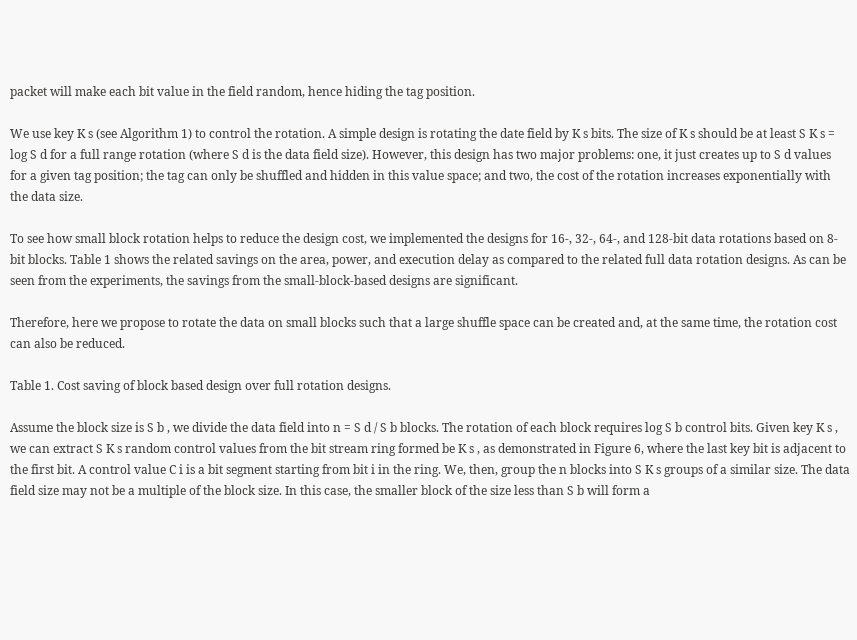packet will make each bit value in the field random, hence hiding the tag position.

We use key K s (see Algorithm 1) to control the rotation. A simple design is rotating the date field by K s bits. The size of K s should be at least S K s = log S d for a full range rotation (where S d is the data field size). However, this design has two major problems: one, it just creates up to S d values for a given tag position; the tag can only be shuffled and hidden in this value space; and two, the cost of the rotation increases exponentially with the data size.

To see how small block rotation helps to reduce the design cost, we implemented the designs for 16-, 32-, 64-, and 128-bit data rotations based on 8-bit blocks. Table 1 shows the related savings on the area, power, and execution delay as compared to the related full data rotation designs. As can be seen from the experiments, the savings from the small-block-based designs are significant.

Therefore, here we propose to rotate the data on small blocks such that a large shuffle space can be created and, at the same time, the rotation cost can also be reduced.

Table 1. Cost saving of block based design over full rotation designs.

Assume the block size is S b , we divide the data field into n = S d / S b blocks. The rotation of each block requires log S b control bits. Given key K s , we can extract S K s random control values from the bit stream ring formed be K s , as demonstrated in Figure 6, where the last key bit is adjacent to the first bit. A control value C i is a bit segment starting from bit i in the ring. We, then, group the n blocks into S K s groups of a similar size. The data field size may not be a multiple of the block size. In this case, the smaller block of the size less than S b will form a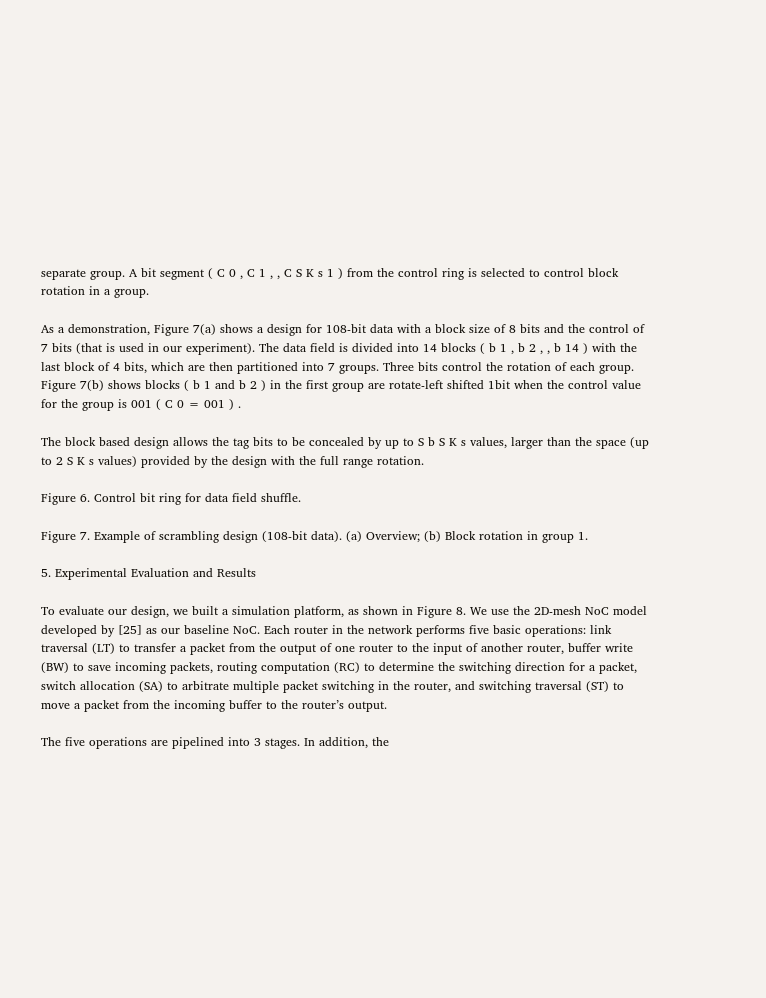separate group. A bit segment ( C 0 , C 1 , , C S K s 1 ) from the control ring is selected to control block rotation in a group.

As a demonstration, Figure 7(a) shows a design for 108-bit data with a block size of 8 bits and the control of 7 bits (that is used in our experiment). The data field is divided into 14 blocks ( b 1 , b 2 , , b 14 ) with the last block of 4 bits, which are then partitioned into 7 groups. Three bits control the rotation of each group. Figure 7(b) shows blocks ( b 1 and b 2 ) in the first group are rotate-left shifted 1bit when the control value for the group is 001 ( C 0 = 001 ) .

The block based design allows the tag bits to be concealed by up to S b S K s values, larger than the space (up to 2 S K s values) provided by the design with the full range rotation.

Figure 6. Control bit ring for data field shuffle.

Figure 7. Example of scrambling design (108-bit data). (a) Overview; (b) Block rotation in group 1.

5. Experimental Evaluation and Results

To evaluate our design, we built a simulation platform, as shown in Figure 8. We use the 2D-mesh NoC model developed by [25] as our baseline NoC. Each router in the network performs five basic operations: link traversal (LT) to transfer a packet from the output of one router to the input of another router, buffer write (BW) to save incoming packets, routing computation (RC) to determine the switching direction for a packet, switch allocation (SA) to arbitrate multiple packet switching in the router, and switching traversal (ST) to move a packet from the incoming buffer to the router’s output.

The five operations are pipelined into 3 stages. In addition, the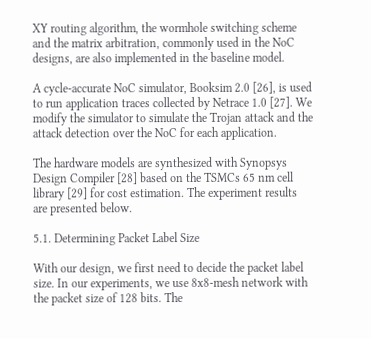XY routing algorithm, the wormhole switching scheme and the matrix arbitration, commonly used in the NoC designs, are also implemented in the baseline model.

A cycle-accurate NoC simulator, Booksim 2.0 [26], is used to run application traces collected by Netrace 1.0 [27]. We modify the simulator to simulate the Trojan attack and the attack detection over the NoC for each application.

The hardware models are synthesized with Synopsys Design Compiler [28] based on the TSMCs 65 nm cell library [29] for cost estimation. The experiment results are presented below.

5.1. Determining Packet Label Size

With our design, we first need to decide the packet label size. In our experiments, we use 8x8-mesh network with the packet size of 128 bits. The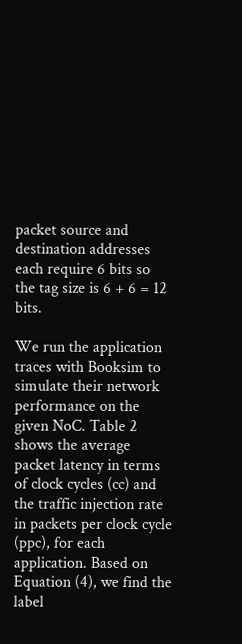packet source and destination addresses each require 6 bits so the tag size is 6 + 6 = 12 bits.

We run the application traces with Booksim to simulate their network performance on the given NoC. Table 2 shows the average packet latency in terms of clock cycles (cc) and the traffic injection rate in packets per clock cycle (ppc), for each application. Based on Equation (4), we find the label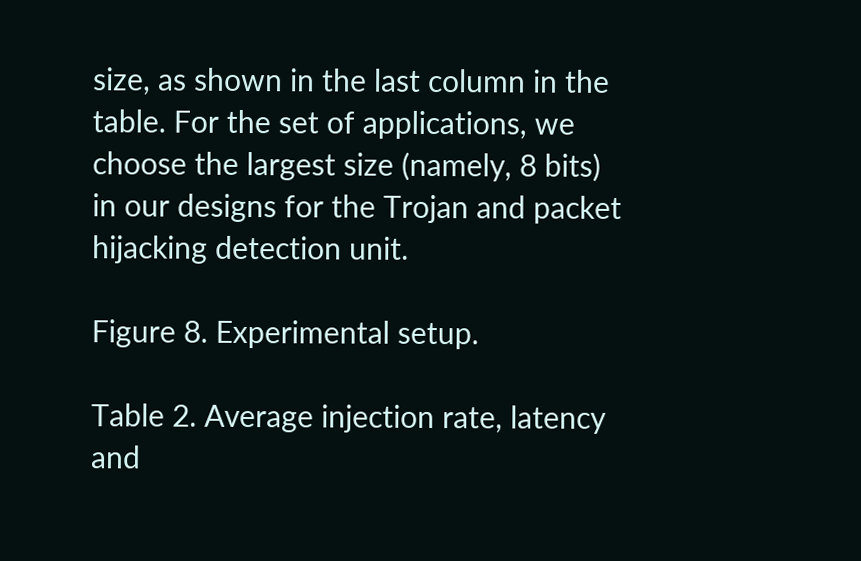size, as shown in the last column in the table. For the set of applications, we choose the largest size (namely, 8 bits) in our designs for the Trojan and packet hijacking detection unit.

Figure 8. Experimental setup.

Table 2. Average injection rate, latency and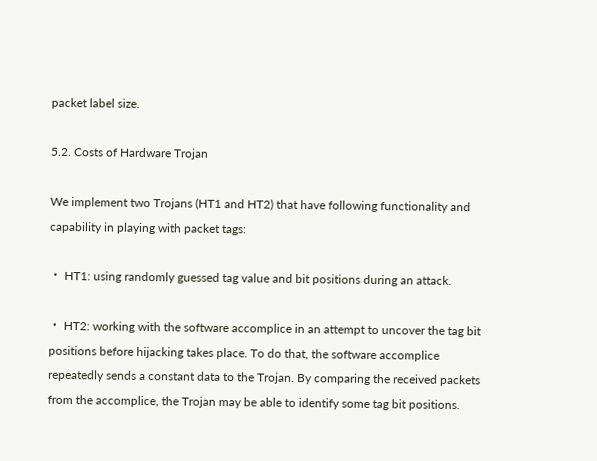packet label size.

5.2. Costs of Hardware Trojan

We implement two Trojans (HT1 and HT2) that have following functionality and capability in playing with packet tags:

・ HT1: using randomly guessed tag value and bit positions during an attack.

・ HT2: working with the software accomplice in an attempt to uncover the tag bit positions before hijacking takes place. To do that, the software accomplice repeatedly sends a constant data to the Trojan. By comparing the received packets from the accomplice, the Trojan may be able to identify some tag bit positions.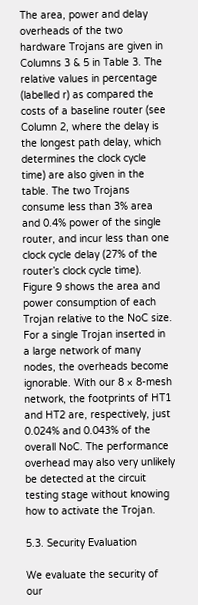The area, power and delay overheads of the two hardware Trojans are given in Columns 3 & 5 in Table 3. The relative values in percentage (labelled r) as compared the costs of a baseline router (see Column 2, where the delay is the longest path delay, which determines the clock cycle time) are also given in the table. The two Trojans consume less than 3% area and 0.4% power of the single router, and incur less than one clock cycle delay (27% of the router’s clock cycle time). Figure 9 shows the area and power consumption of each Trojan relative to the NoC size. For a single Trojan inserted in a large network of many nodes, the overheads become ignorable. With our 8 × 8-mesh network, the footprints of HT1 and HT2 are, respectively, just 0.024% and 0.043% of the overall NoC. The performance overhead may also very unlikely be detected at the circuit testing stage without knowing how to activate the Trojan.

5.3. Security Evaluation

We evaluate the security of our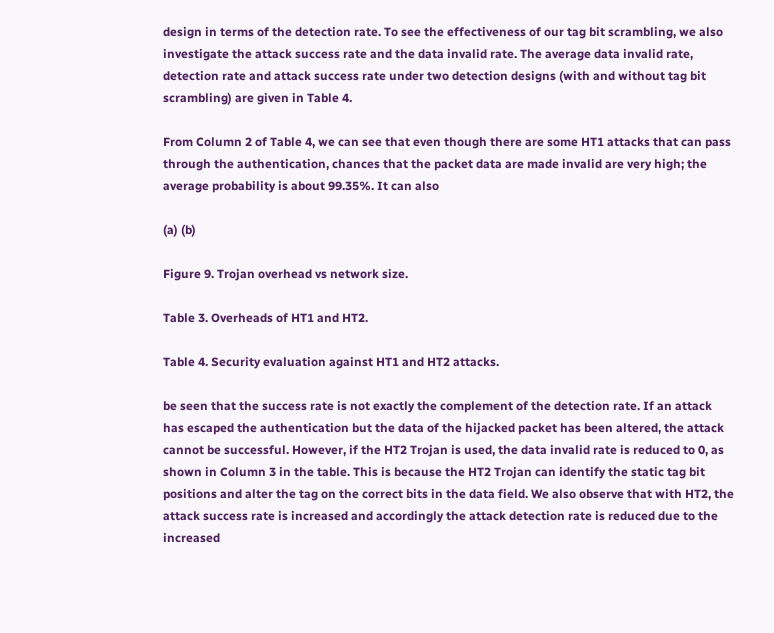design in terms of the detection rate. To see the effectiveness of our tag bit scrambling, we also investigate the attack success rate and the data invalid rate. The average data invalid rate, detection rate and attack success rate under two detection designs (with and without tag bit scrambling) are given in Table 4.

From Column 2 of Table 4, we can see that even though there are some HT1 attacks that can pass through the authentication, chances that the packet data are made invalid are very high; the average probability is about 99.35%. It can also

(a) (b)

Figure 9. Trojan overhead vs network size.

Table 3. Overheads of HT1 and HT2.

Table 4. Security evaluation against HT1 and HT2 attacks.

be seen that the success rate is not exactly the complement of the detection rate. If an attack has escaped the authentication but the data of the hijacked packet has been altered, the attack cannot be successful. However, if the HT2 Trojan is used, the data invalid rate is reduced to 0, as shown in Column 3 in the table. This is because the HT2 Trojan can identify the static tag bit positions and alter the tag on the correct bits in the data field. We also observe that with HT2, the attack success rate is increased and accordingly the attack detection rate is reduced due to the increased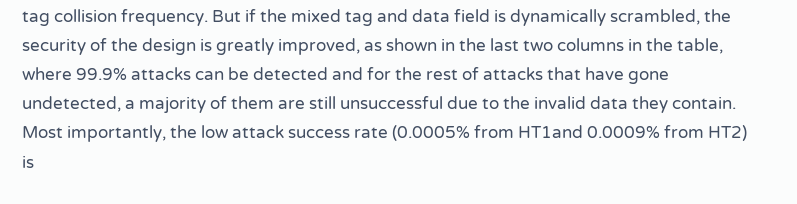tag collision frequency. But if the mixed tag and data field is dynamically scrambled, the security of the design is greatly improved, as shown in the last two columns in the table, where 99.9% attacks can be detected and for the rest of attacks that have gone undetected, a majority of them are still unsuccessful due to the invalid data they contain. Most importantly, the low attack success rate (0.0005% from HT1and 0.0009% from HT2) is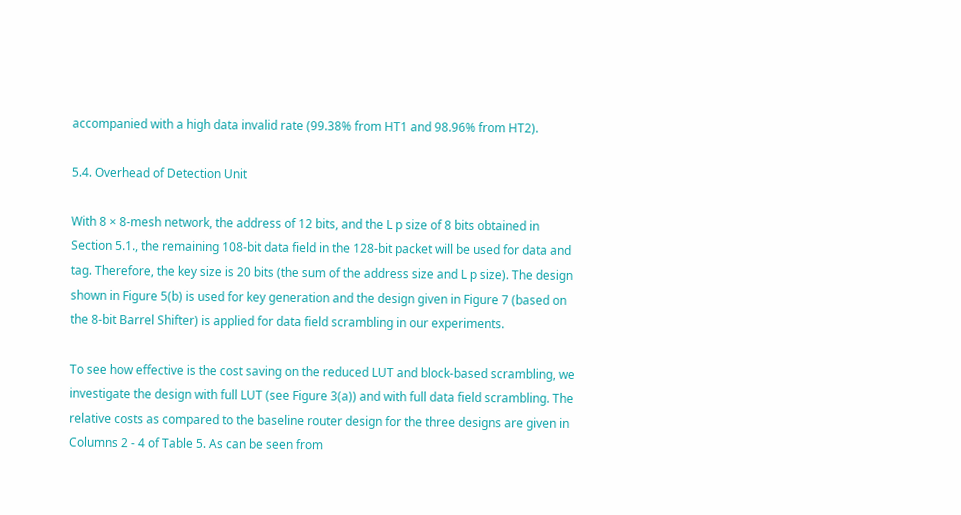accompanied with a high data invalid rate (99.38% from HT1 and 98.96% from HT2).

5.4. Overhead of Detection Unit

With 8 × 8-mesh network, the address of 12 bits, and the L p size of 8 bits obtained in Section 5.1., the remaining 108-bit data field in the 128-bit packet will be used for data and tag. Therefore, the key size is 20 bits (the sum of the address size and L p size). The design shown in Figure 5(b) is used for key generation and the design given in Figure 7 (based on the 8-bit Barrel Shifter) is applied for data field scrambling in our experiments.

To see how effective is the cost saving on the reduced LUT and block-based scrambling, we investigate the design with full LUT (see Figure 3(a)) and with full data field scrambling. The relative costs as compared to the baseline router design for the three designs are given in Columns 2 - 4 of Table 5. As can be seen from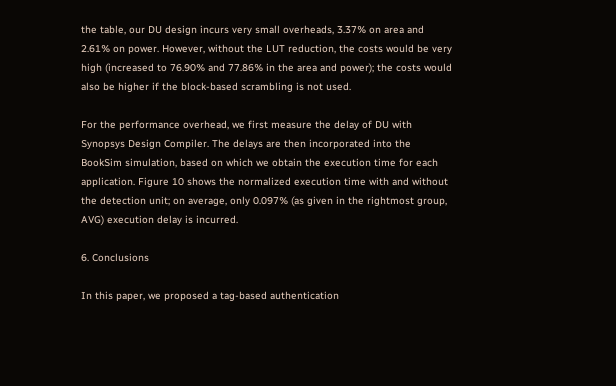the table, our DU design incurs very small overheads, 3.37% on area and 2.61% on power. However, without the LUT reduction, the costs would be very high (increased to 76.90% and 77.86% in the area and power); the costs would also be higher if the block-based scrambling is not used.

For the performance overhead, we first measure the delay of DU with Synopsys Design Compiler. The delays are then incorporated into the BookSim simulation, based on which we obtain the execution time for each application. Figure 10 shows the normalized execution time with and without the detection unit; on average, only 0.097% (as given in the rightmost group, AVG) execution delay is incurred.

6. Conclusions

In this paper, we proposed a tag-based authentication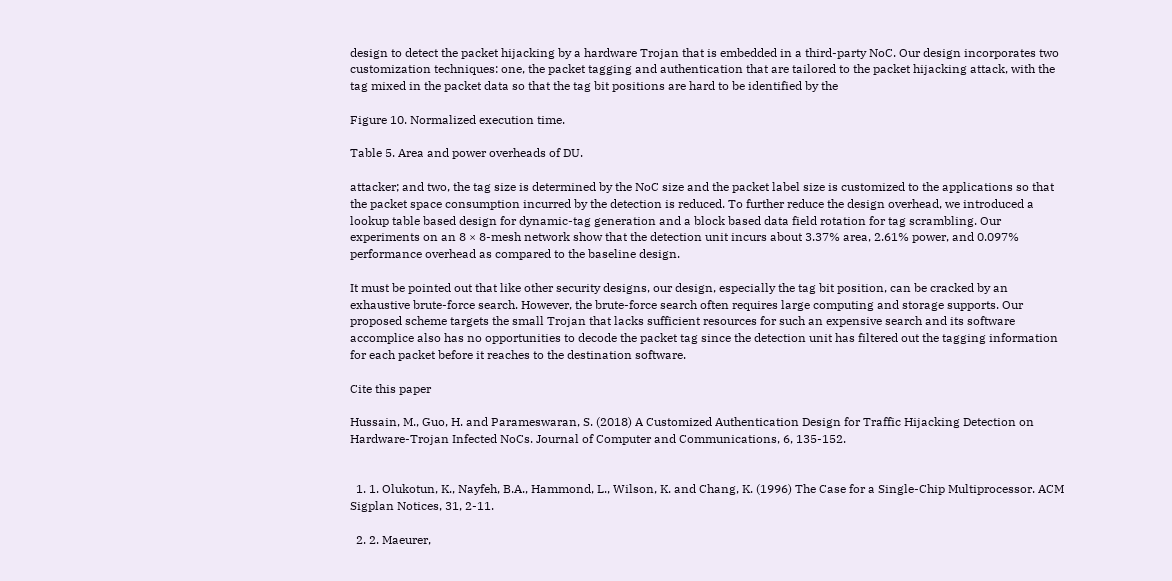design to detect the packet hijacking by a hardware Trojan that is embedded in a third-party NoC. Our design incorporates two customization techniques: one, the packet tagging and authentication that are tailored to the packet hijacking attack, with the tag mixed in the packet data so that the tag bit positions are hard to be identified by the

Figure 10. Normalized execution time.

Table 5. Area and power overheads of DU.

attacker; and two, the tag size is determined by the NoC size and the packet label size is customized to the applications so that the packet space consumption incurred by the detection is reduced. To further reduce the design overhead, we introduced a lookup table based design for dynamic-tag generation and a block based data field rotation for tag scrambling. Our experiments on an 8 × 8-mesh network show that the detection unit incurs about 3.37% area, 2.61% power, and 0.097% performance overhead as compared to the baseline design.

It must be pointed out that like other security designs, our design, especially the tag bit position, can be cracked by an exhaustive brute-force search. However, the brute-force search often requires large computing and storage supports. Our proposed scheme targets the small Trojan that lacks sufficient resources for such an expensive search and its software accomplice also has no opportunities to decode the packet tag since the detection unit has filtered out the tagging information for each packet before it reaches to the destination software.

Cite this paper

Hussain, M., Guo, H. and Parameswaran, S. (2018) A Customized Authentication Design for Traffic Hijacking Detection on Hardware-Trojan Infected NoCs. Journal of Computer and Communications, 6, 135-152.


  1. 1. Olukotun, K., Nayfeh, B.A., Hammond, L., Wilson, K. and Chang, K. (1996) The Case for a Single-Chip Multiprocessor. ACM Sigplan Notices, 31, 2-11.

  2. 2. Maeurer,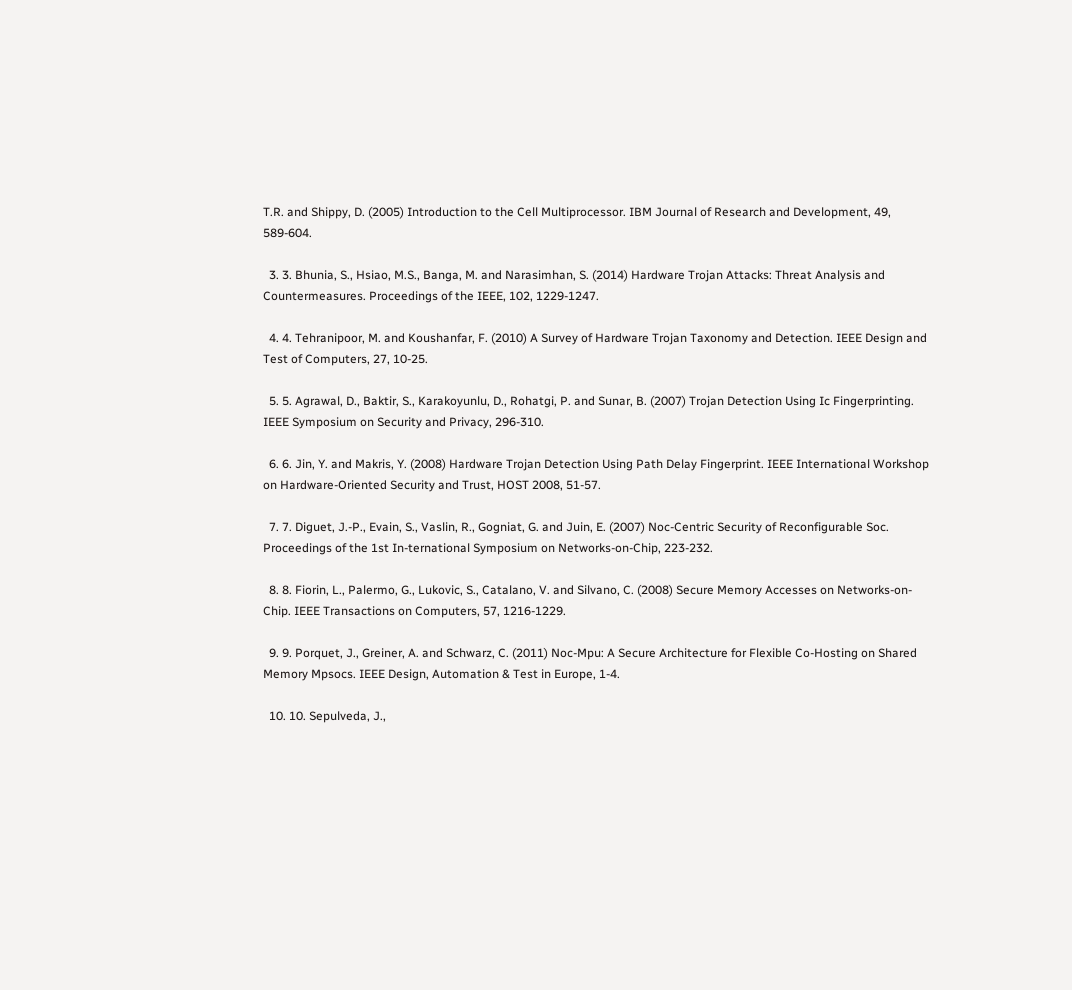T.R. and Shippy, D. (2005) Introduction to the Cell Multiprocessor. IBM Journal of Research and Development, 49, 589-604.

  3. 3. Bhunia, S., Hsiao, M.S., Banga, M. and Narasimhan, S. (2014) Hardware Trojan Attacks: Threat Analysis and Countermeasures. Proceedings of the IEEE, 102, 1229-1247.

  4. 4. Tehranipoor, M. and Koushanfar, F. (2010) A Survey of Hardware Trojan Taxonomy and Detection. IEEE Design and Test of Computers, 27, 10-25.

  5. 5. Agrawal, D., Baktir, S., Karakoyunlu, D., Rohatgi, P. and Sunar, B. (2007) Trojan Detection Using Ic Fingerprinting. IEEE Symposium on Security and Privacy, 296-310.

  6. 6. Jin, Y. and Makris, Y. (2008) Hardware Trojan Detection Using Path Delay Fingerprint. IEEE International Workshop on Hardware-Oriented Security and Trust, HOST 2008, 51-57.

  7. 7. Diguet, J.-P., Evain, S., Vaslin, R., Gogniat, G. and Juin, E. (2007) Noc-Centric Security of Reconfigurable Soc. Proceedings of the 1st In-ternational Symposium on Networks-on-Chip, 223-232.

  8. 8. Fiorin, L., Palermo, G., Lukovic, S., Catalano, V. and Silvano, C. (2008) Secure Memory Accesses on Networks-on-Chip. IEEE Transactions on Computers, 57, 1216-1229.

  9. 9. Porquet, J., Greiner, A. and Schwarz, C. (2011) Noc-Mpu: A Secure Architecture for Flexible Co-Hosting on Shared Memory Mpsocs. IEEE Design, Automation & Test in Europe, 1-4.

  10. 10. Sepulveda, J.,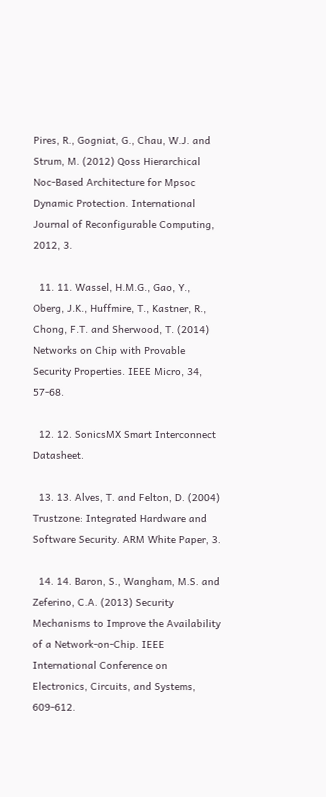Pires, R., Gogniat, G., Chau, W.J. and Strum, M. (2012) Qoss Hierarchical Noc-Based Architecture for Mpsoc Dynamic Protection. International Journal of Reconfigurable Computing, 2012, 3.

  11. 11. Wassel, H.M.G., Gao, Y., Oberg, J.K., Huffmire, T., Kastner, R., Chong, F.T. and Sherwood, T. (2014) Networks on Chip with Provable Security Properties. IEEE Micro, 34, 57-68.

  12. 12. SonicsMX Smart Interconnect Datasheet.

  13. 13. Alves, T. and Felton, D. (2004) Trustzone: Integrated Hardware and Software Security. ARM White Paper, 3.

  14. 14. Baron, S., Wangham, M.S. and Zeferino, C.A. (2013) Security Mechanisms to Improve the Availability of a Network-on-Chip. IEEE International Conference on Electronics, Circuits, and Systems, 609-612.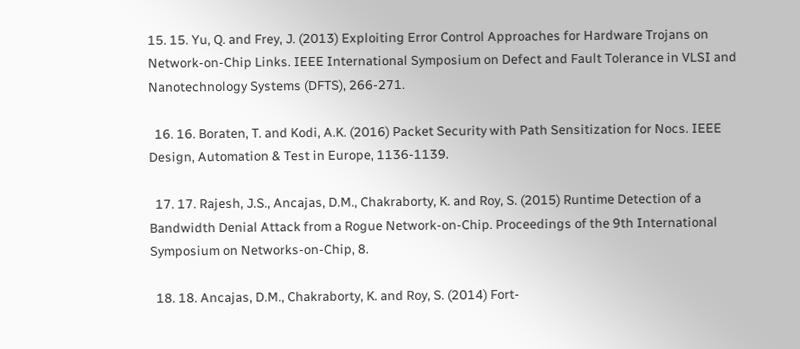15. 15. Yu, Q. and Frey, J. (2013) Exploiting Error Control Approaches for Hardware Trojans on Network-on-Chip Links. IEEE International Symposium on Defect and Fault Tolerance in VLSI and Nanotechnology Systems (DFTS), 266-271.

  16. 16. Boraten, T. and Kodi, A.K. (2016) Packet Security with Path Sensitization for Nocs. IEEE Design, Automation & Test in Europe, 1136-1139.

  17. 17. Rajesh, J.S., Ancajas, D.M., Chakraborty, K. and Roy, S. (2015) Runtime Detection of a Bandwidth Denial Attack from a Rogue Network-on-Chip. Proceedings of the 9th International Symposium on Networks-on-Chip, 8.

  18. 18. Ancajas, D.M., Chakraborty, K. and Roy, S. (2014) Fort-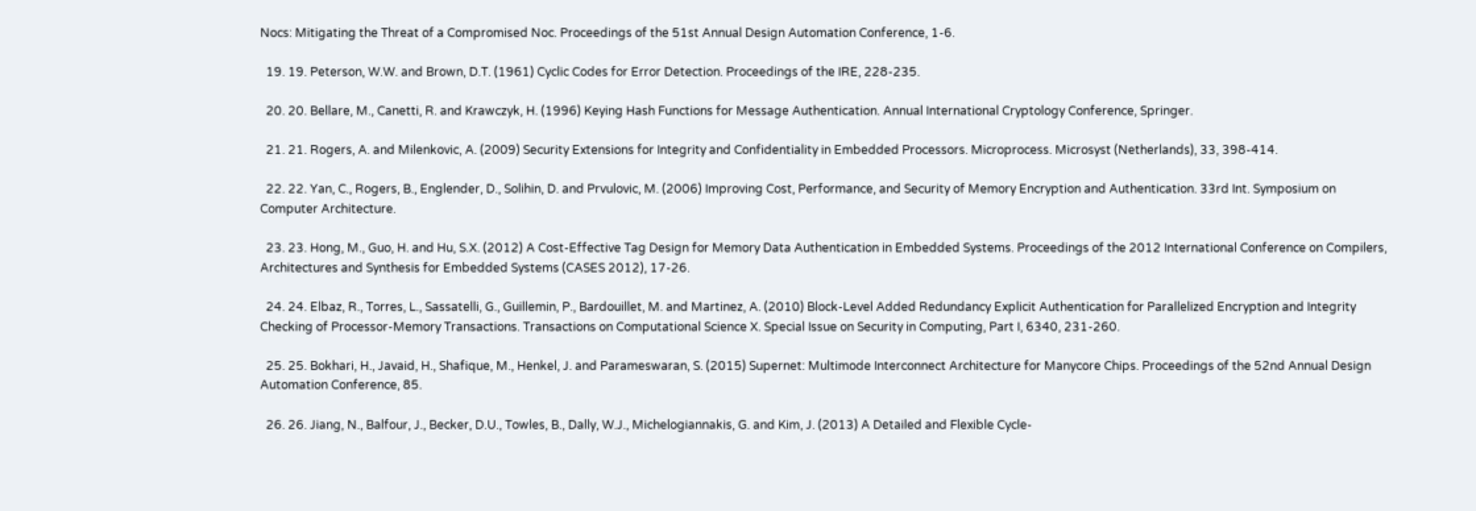Nocs: Mitigating the Threat of a Compromised Noc. Proceedings of the 51st Annual Design Automation Conference, 1-6.

  19. 19. Peterson, W.W. and Brown, D.T. (1961) Cyclic Codes for Error Detection. Proceedings of the IRE, 228-235.

  20. 20. Bellare, M., Canetti, R. and Krawczyk, H. (1996) Keying Hash Functions for Message Authentication. Annual International Cryptology Conference, Springer.

  21. 21. Rogers, A. and Milenkovic, A. (2009) Security Extensions for Integrity and Confidentiality in Embedded Processors. Microprocess. Microsyst (Netherlands), 33, 398-414.

  22. 22. Yan, C., Rogers, B., Englender, D., Solihin, D. and Prvulovic, M. (2006) Improving Cost, Performance, and Security of Memory Encryption and Authentication. 33rd Int. Symposium on Computer Architecture.

  23. 23. Hong, M., Guo, H. and Hu, S.X. (2012) A Cost-Effective Tag Design for Memory Data Authentication in Embedded Systems. Proceedings of the 2012 International Conference on Compilers, Architectures and Synthesis for Embedded Systems (CASES 2012), 17-26.

  24. 24. Elbaz, R., Torres, L., Sassatelli, G., Guillemin, P., Bardouillet, M. and Martinez, A. (2010) Block-Level Added Redundancy Explicit Authentication for Parallelized Encryption and Integrity Checking of Processor-Memory Transactions. Transactions on Computational Science X. Special Issue on Security in Computing, Part I, 6340, 231-260.

  25. 25. Bokhari, H., Javaid, H., Shafique, M., Henkel, J. and Parameswaran, S. (2015) Supernet: Multimode Interconnect Architecture for Manycore Chips. Proceedings of the 52nd Annual Design Automation Conference, 85.

  26. 26. Jiang, N., Balfour, J., Becker, D.U., Towles, B., Dally, W.J., Michelogiannakis, G. and Kim, J. (2013) A Detailed and Flexible Cycle-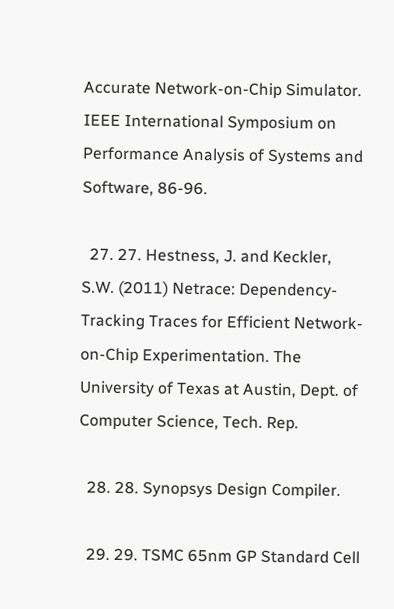Accurate Network-on-Chip Simulator. IEEE International Symposium on Performance Analysis of Systems and Software, 86-96.

  27. 27. Hestness, J. and Keckler, S.W. (2011) Netrace: Dependency-Tracking Traces for Efficient Network-on-Chip Experimentation. The University of Texas at Austin, Dept. of Computer Science, Tech. Rep.

  28. 28. Synopsys Design Compiler.

  29. 29. TSMC 65nm GP Standard Cell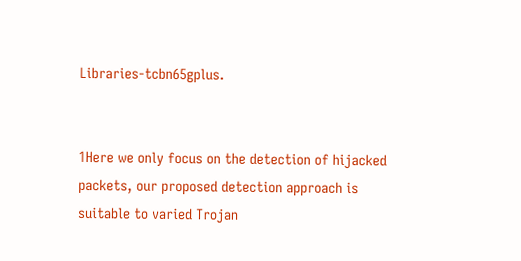Libraries-tcbn65gplus.


1Here we only focus on the detection of hijacked packets, our proposed detection approach is suitable to varied Trojan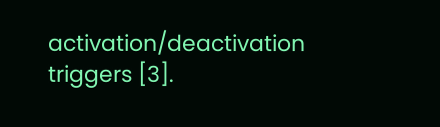activation/deactivation triggers [3].